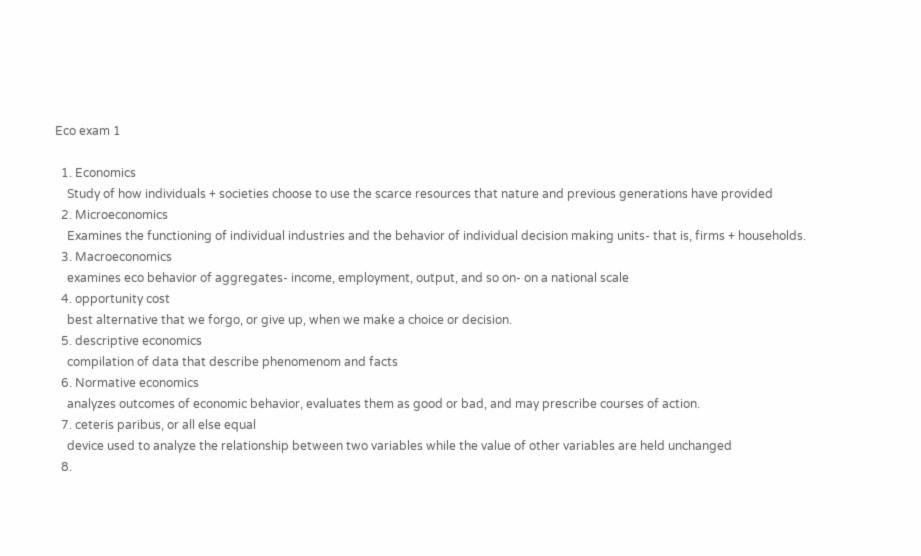Eco exam 1

  1. Economics
    Study of how individuals + societies choose to use the scarce resources that nature and previous generations have provided
  2. Microeconomics
    Examines the functioning of individual industries and the behavior of individual decision making units- that is, firms + households.
  3. Macroeconomics
    examines eco behavior of aggregates- income, employment, output, and so on- on a national scale
  4. opportunity cost
    best alternative that we forgo, or give up, when we make a choice or decision.
  5. descriptive economics
    compilation of data that describe phenomenom and facts
  6. Normative economics
    analyzes outcomes of economic behavior, evaluates them as good or bad, and may prescribe courses of action.
  7. ceteris paribus, or all else equal
    device used to analyze the relationship between two variables while the value of other variables are held unchanged
  8.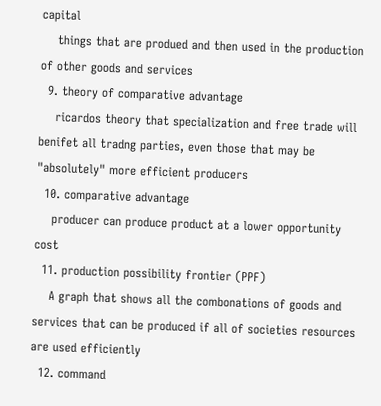capital
    things that are produed and then used in the production of other goods and services
  9. theory of comparative advantage
    ricardos theory that specialization and free trade will benifet all tradng parties, even those that may be "absolutely" more efficient producers
  10. comparative advantage
    producer can produce product at a lower opportunity cost
  11. production possibility frontier (PPF)
    A graph that shows all the combonations of goods and services that can be produced if all of societies resources are used efficiently
  12. command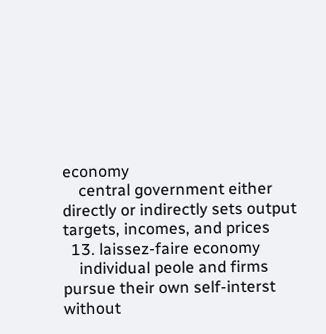economy
    central government either directly or indirectly sets output targets, incomes, and prices
  13. laissez-faire economy
    individual peole and firms pursue their own self-interst without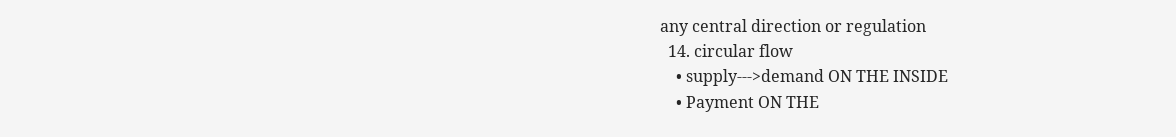any central direction or regulation
  14. circular flow
    • supply--->demand ON THE INSIDE
    • Payment ON THE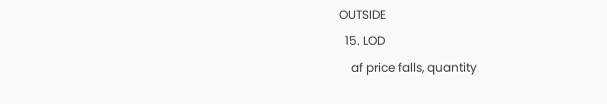OUTSIDE
  15. LOD
    af price falls, quantity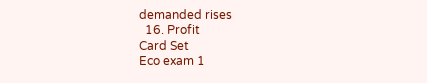demanded rises
  16. Profit
Card Set
Eco exam 1